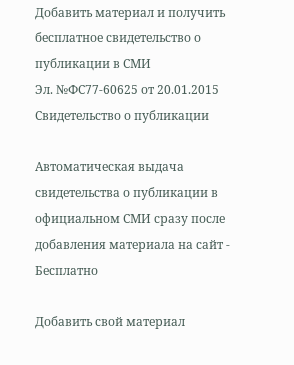Добавить материал и получить бесплатное свидетельство о публикации в СМИ
Эл. №ФС77-60625 от 20.01.2015
Свидетельство о публикации

Автоматическая выдача свидетельства о публикации в официальном СМИ сразу после добавления материала на сайт - Бесплатно

Добавить свой материал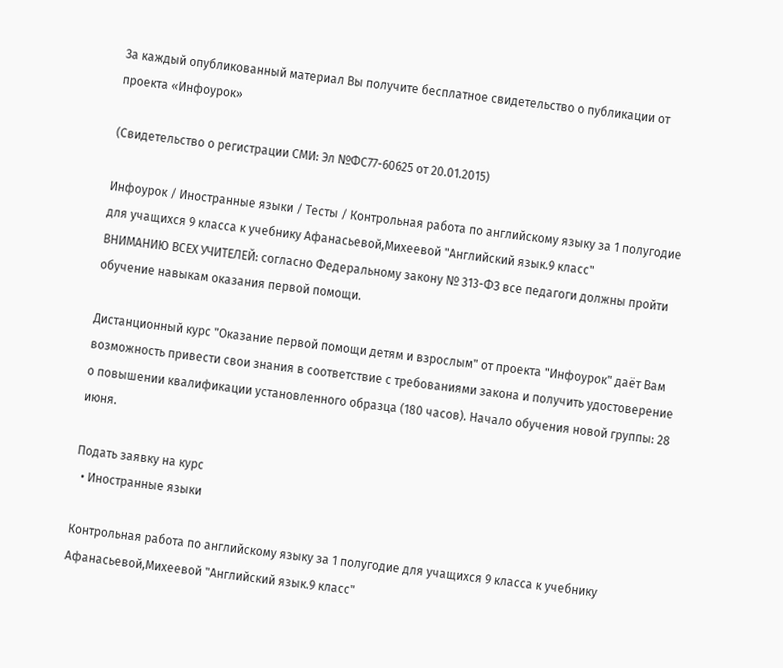За каждый опубликованный материал Вы получите бесплатное свидетельство о публикации от проекта «Инфоурок»

(Свидетельство о регистрации СМИ: Эл №ФС77-60625 от 20.01.2015)

Инфоурок / Иностранные языки / Тесты / Контрольная работа по английскому языку за 1 полугодие для учащихся 9 класса к учебнику Афанасьевой,Михеевой "Английский язык.9 класс"
ВНИМАНИЮ ВСЕХ УЧИТЕЛЕЙ: согласно Федеральному закону № 313-ФЗ все педагоги должны пройти обучение навыкам оказания первой помощи.

Дистанционный курс "Оказание первой помощи детям и взрослым" от проекта "Инфоурок" даёт Вам возможность привести свои знания в соответствие с требованиями закона и получить удостоверение о повышении квалификации установленного образца (180 часов). Начало обучения новой группы: 28 июня.

Подать заявку на курс
  • Иностранные языки

Контрольная работа по английскому языку за 1 полугодие для учащихся 9 класса к учебнику Афанасьевой,Михеевой "Английский язык.9 класс"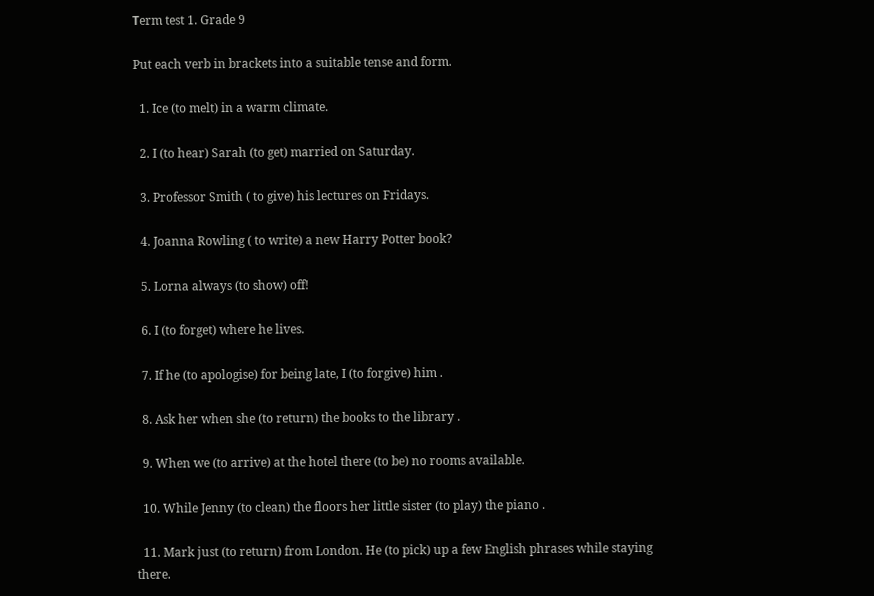Тerm test 1. Grade 9

Put each verb in brackets into a suitable tense and form.

  1. Ice (to melt) in a warm climate.

  2. I (to hear) Sarah (to get) married on Saturday.

  3. Professor Smith ( to give) his lectures on Fridays.

  4. Joanna Rowling ( to write) a new Harry Potter book?

  5. Lorna always (to show) off!

  6. I (to forget) where he lives.

  7. If he (to apologise) for being late, I (to forgive) him .

  8. Ask her when she (to return) the books to the library .

  9. When we (to arrive) at the hotel there (to be) no rooms available.

  10. While Jenny (to clean) the floors her little sister (to play) the piano .

  11. Mark just (to return) from London. He (to pick) up a few English phrases while staying there.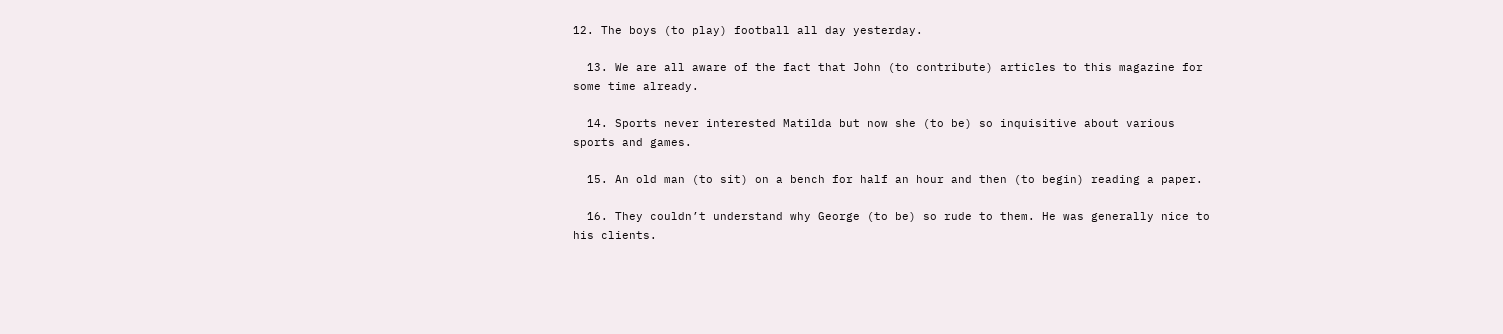12. The boys (to play) football all day yesterday.

  13. We are all aware of the fact that John (to contribute) articles to this magazine for some time already.

  14. Sports never interested Matilda but now she (to be) so inquisitive about various sports and games.

  15. An old man (to sit) on a bench for half an hour and then (to begin) reading a paper.

  16. They couldn’t understand why George (to be) so rude to them. He was generally nice to his clients.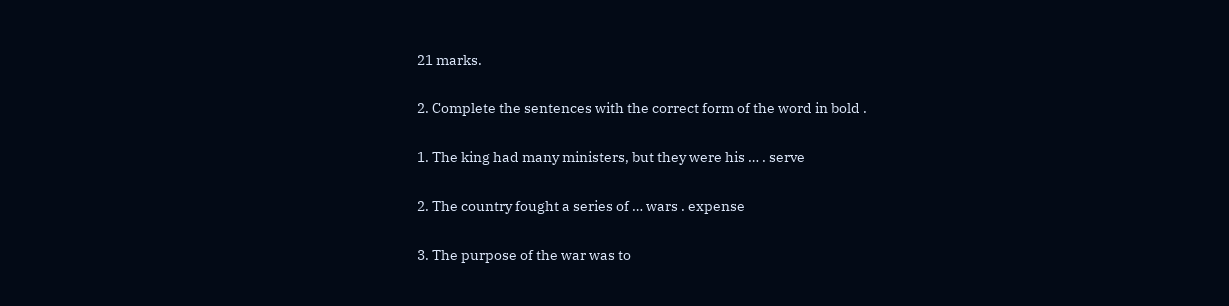21 marks.

2. Complete the sentences with the correct form of the word in bold .

1. The king had many ministers, but they were his … . serve

2. The country fought a series of … wars . expense

3. The purpose of the war was to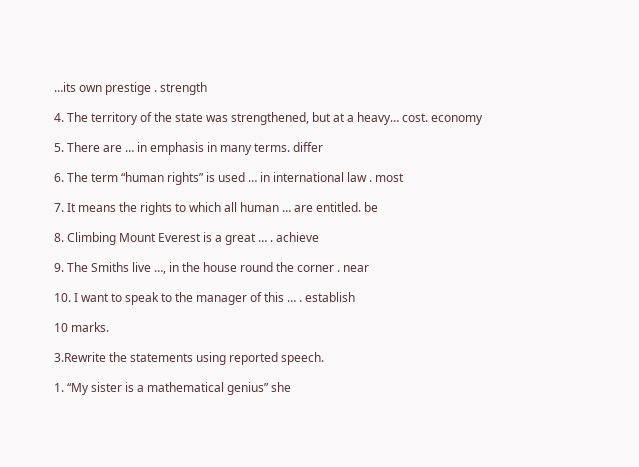…its own prestige . strength

4. The territory of the state was strengthened, but at a heavy… cost. economy

5. There are … in emphasis in many terms. differ

6. The term “human rights” is used … in international law . most

7. It means the rights to which all human … are entitled. be

8. Climbing Mount Everest is a great … . achieve

9. The Smiths live …, in the house round the corner . near

10. I want to speak to the manager of this … . establish

10 marks.

3.Rewrite the statements using reported speech.

1. “My sister is a mathematical genius” she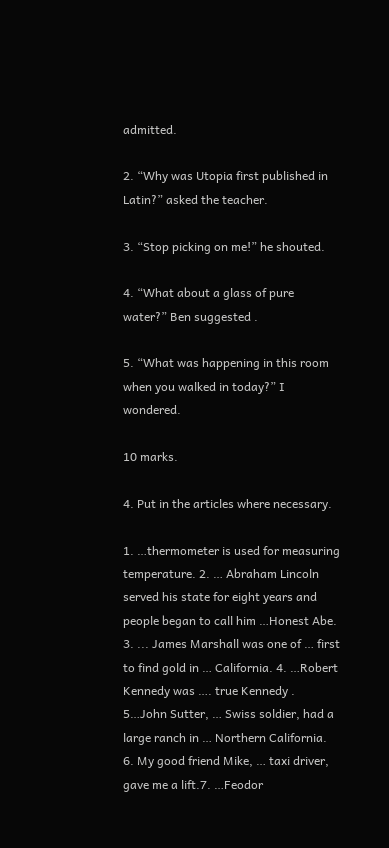admitted.

2. “Why was Utopia first published in Latin?” asked the teacher.

3. “Stop picking on me!” he shouted.

4. “What about a glass of pure water?” Ben suggested .

5. “What was happening in this room when you walked in today?” I wondered.

10 marks.

4. Put in the articles where necessary.

1. …thermometer is used for measuring temperature. 2. … Abraham Lincoln served his state for eight years and people began to call him …Honest Abe. 3. ... James Marshall was one of … first to find gold in … California. 4. …Robert Kennedy was …. true Kennedy . 5…John Sutter, … Swiss soldier, had a large ranch in … Northern California. 6. My good friend Mike, … taxi driver, gave me a lift.7. …Feodor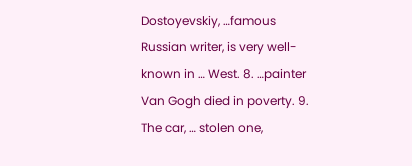Dostoyevskiy, …famous Russian writer, is very well-known in … West. 8. …painter Van Gogh died in poverty. 9. The car, … stolen one,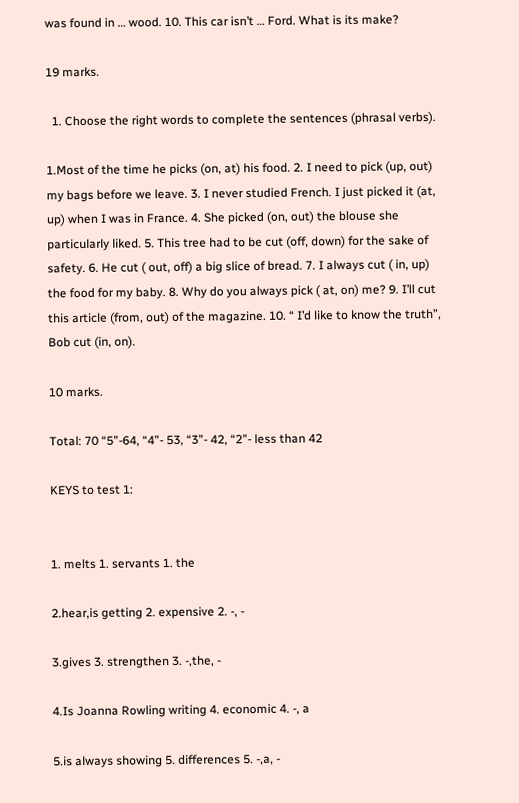was found in … wood. 10. This car isn’t … Ford. What is its make?

19 marks.

  1. Choose the right words to complete the sentences (phrasal verbs).

1.Most of the time he picks (on, at) his food. 2. I need to pick (up, out) my bags before we leave. 3. I never studied French. I just picked it (at, up) when I was in France. 4. She picked (on, out) the blouse she particularly liked. 5. This tree had to be cut (off, down) for the sake of safety. 6. He cut ( out, off) a big slice of bread. 7. I always cut ( in, up) the food for my baby. 8. Why do you always pick ( at, on) me? 9. I’ll cut this article (from, out) of the magazine. 10. “ I’d like to know the truth”, Bob cut (in, on).

10 marks.

Total: 70 “5”-64, “4”- 53, “3”- 42, “2”- less than 42

KEYS to test 1:


1. melts 1. servants 1. the

2.hear,is getting 2. expensive 2. -, -

3.gives 3. strengthen 3. -,the, -

4.Is Joanna Rowling writing 4. economic 4. -, a

5.is always showing 5. differences 5. -,a, -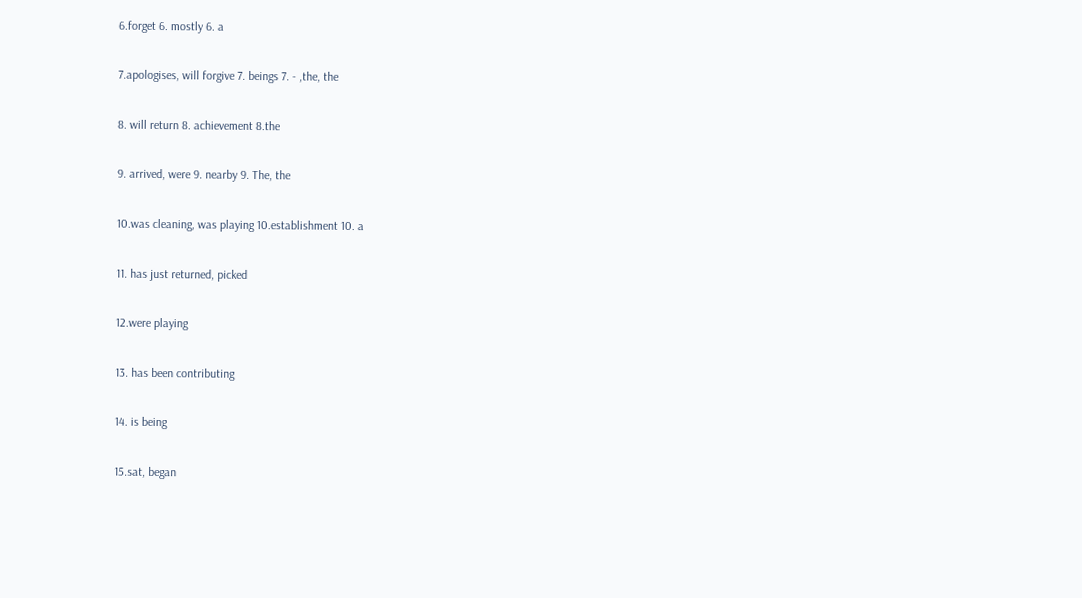6.forget 6. mostly 6. a

7.apologises, will forgive 7. beings 7. - ,the, the

8. will return 8. achievement 8.the

9. arrived, were 9. nearby 9. The, the

10.was cleaning, was playing 10.establishment 10. a

11. has just returned, picked

12.were playing

13. has been contributing

14. is being

15.sat, began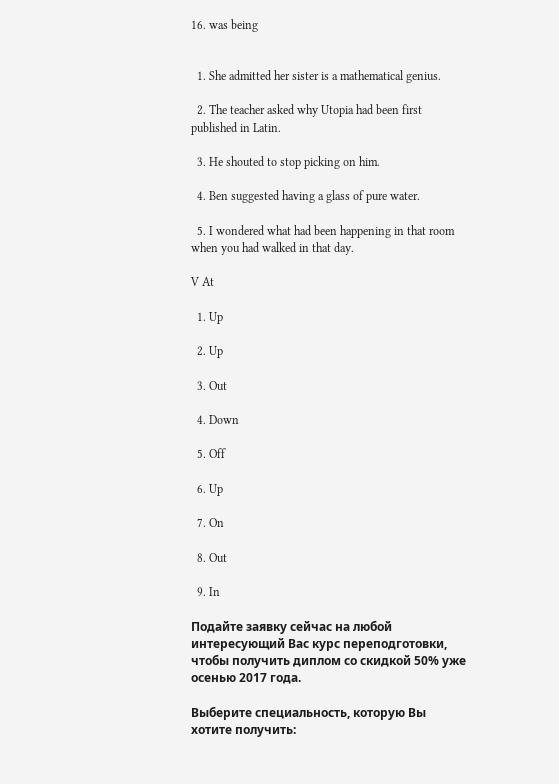16. was being


  1. She admitted her sister is a mathematical genius.

  2. The teacher asked why Utopia had been first published in Latin.

  3. He shouted to stop picking on him.

  4. Ben suggested having a glass of pure water.

  5. I wondered what had been happening in that room when you had walked in that day.

V At

  1. Up

  2. Up

  3. Out

  4. Down

  5. Off

  6. Up

  7. On

  8. Out

  9. In

Подайте заявку сейчас на любой интересующий Вас курс переподготовки, чтобы получить диплом со скидкой 50% уже осенью 2017 года.

Выберите специальность, которую Вы хотите получить: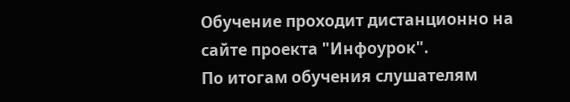Обучение проходит дистанционно на сайте проекта "Инфоурок".
По итогам обучения слушателям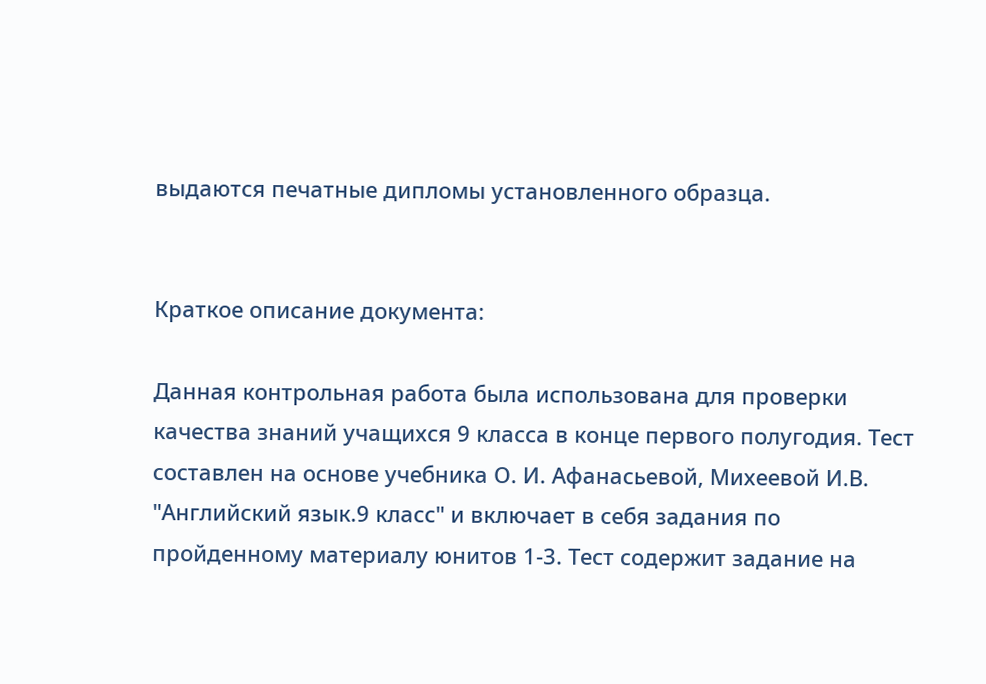выдаются печатные дипломы установленного образца.


Краткое описание документа:

Данная контрольная работа была использована для проверки качества знаний учащихся 9 класса в конце первого полугодия. Тест составлен на основе учебника О. И. Афанасьевой, Михеевой И.В. "Английский язык.9 класс" и включает в себя задания по пройденному материалу юнитов 1-3. Тест содержит задание на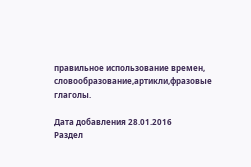правильное использование времен, словообразование,артикли,фразовые глаголы.

Дата добавления 28.01.2016
Раздел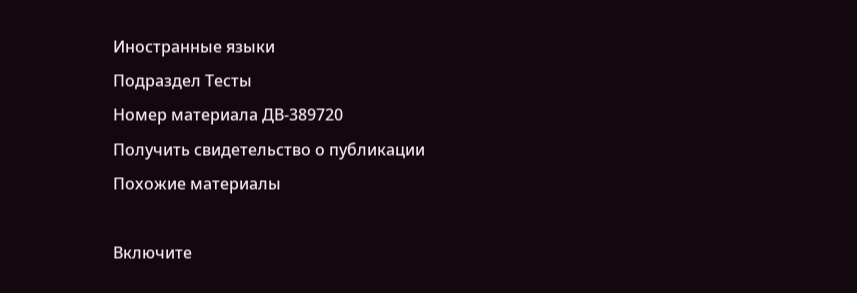Иностранные языки
Подраздел Тесты
Номер материала ДВ-389720
Получить свидетельство о публикации
Похожие материалы

Включите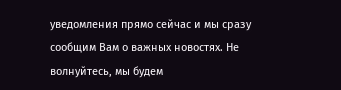уведомления прямо сейчас и мы сразу сообщим Вам о важных новостях. Не волнуйтесь, мы будем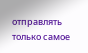отправлять только самое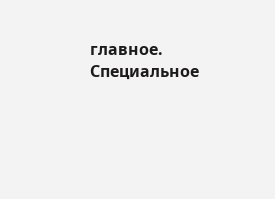главное.
Специальное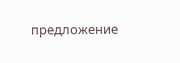предложение